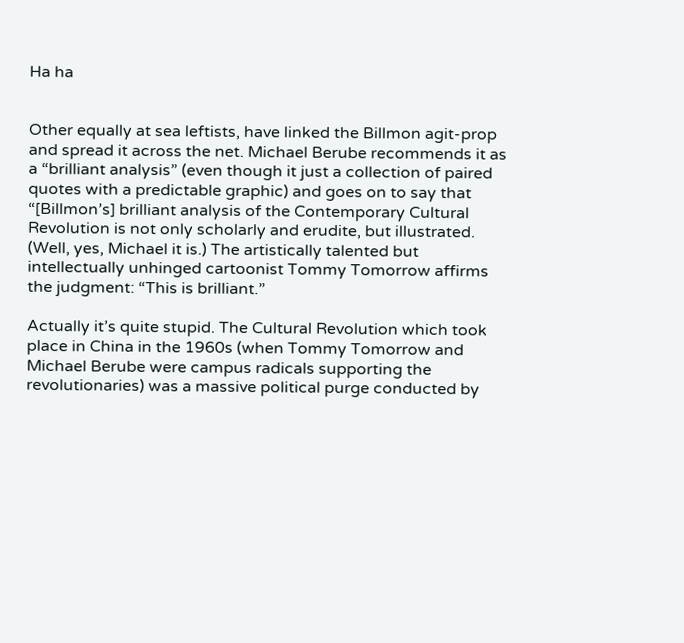Ha ha


Other equally at sea leftists, have linked the Billmon agit-prop and spread it across the net. Michael Berube recommends it as a “brilliant analysis” (even though it just a collection of paired quotes with a predictable graphic) and goes on to say that “[Billmon’s] brilliant analysis of the Contemporary Cultural Revolution is not only scholarly and erudite, but illustrated. (Well, yes, Michael it is.) The artistically talented but intellectually unhinged cartoonist Tommy Tomorrow affirms the judgment: “This is brilliant.”

Actually it’s quite stupid. The Cultural Revolution which took place in China in the 1960s (when Tommy Tomorrow and Michael Berube were campus radicals supporting the revolutionaries) was a massive political purge conducted by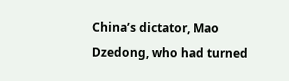China’s dictator, Mao Dzedong, who had turned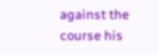against the course his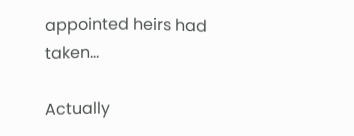appointed heirs had taken…

Actually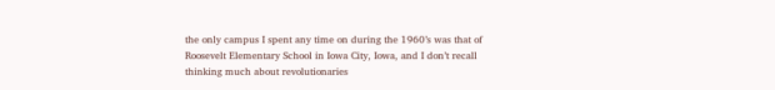the only campus I spent any time on during the 1960’s was that of Roosevelt Elementary School in Iowa City, Iowa, and I don’t recall thinking much about revolutionaries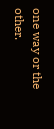one way or the other.